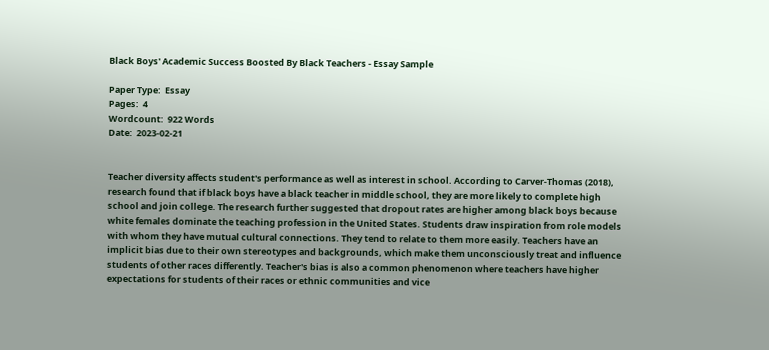Black Boys' Academic Success Boosted By Black Teachers - Essay Sample

Paper Type:  Essay
Pages:  4
Wordcount:  922 Words
Date:  2023-02-21


Teacher diversity affects student's performance as well as interest in school. According to Carver-Thomas (2018), research found that if black boys have a black teacher in middle school, they are more likely to complete high school and join college. The research further suggested that dropout rates are higher among black boys because white females dominate the teaching profession in the United States. Students draw inspiration from role models with whom they have mutual cultural connections. They tend to relate to them more easily. Teachers have an implicit bias due to their own stereotypes and backgrounds, which make them unconsciously treat and influence students of other races differently. Teacher's bias is also a common phenomenon where teachers have higher expectations for students of their races or ethnic communities and vice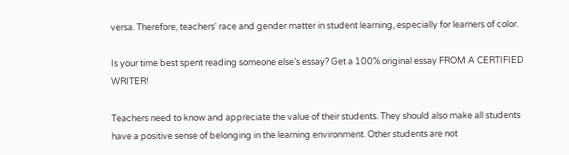versa. Therefore, teachers' race and gender matter in student learning, especially for learners of color.

Is your time best spent reading someone else’s essay? Get a 100% original essay FROM A CERTIFIED WRITER!

Teachers need to know and appreciate the value of their students. They should also make all students have a positive sense of belonging in the learning environment. Other students are not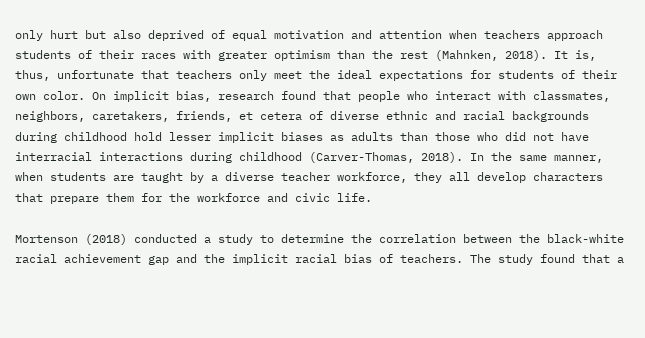only hurt but also deprived of equal motivation and attention when teachers approach students of their races with greater optimism than the rest (Mahnken, 2018). It is, thus, unfortunate that teachers only meet the ideal expectations for students of their own color. On implicit bias, research found that people who interact with classmates, neighbors, caretakers, friends, et cetera of diverse ethnic and racial backgrounds during childhood hold lesser implicit biases as adults than those who did not have interracial interactions during childhood (Carver-Thomas, 2018). In the same manner, when students are taught by a diverse teacher workforce, they all develop characters that prepare them for the workforce and civic life.

Mortenson (2018) conducted a study to determine the correlation between the black-white racial achievement gap and the implicit racial bias of teachers. The study found that a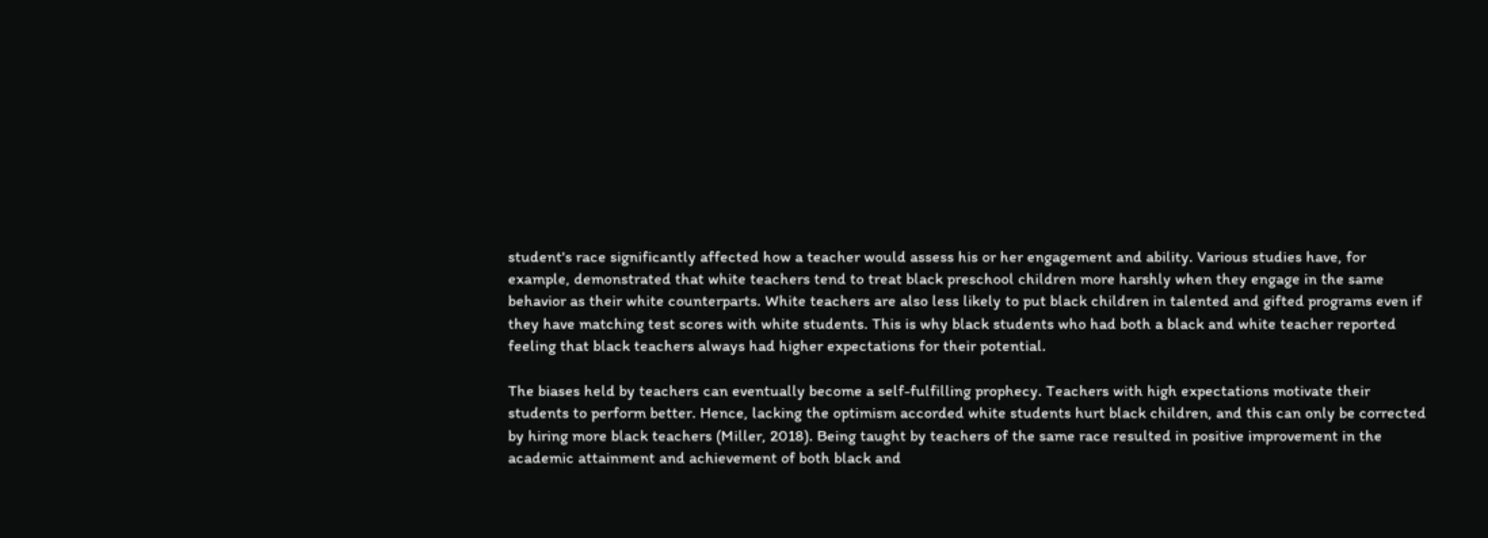student's race significantly affected how a teacher would assess his or her engagement and ability. Various studies have, for example, demonstrated that white teachers tend to treat black preschool children more harshly when they engage in the same behavior as their white counterparts. White teachers are also less likely to put black children in talented and gifted programs even if they have matching test scores with white students. This is why black students who had both a black and white teacher reported feeling that black teachers always had higher expectations for their potential.

The biases held by teachers can eventually become a self-fulfilling prophecy. Teachers with high expectations motivate their students to perform better. Hence, lacking the optimism accorded white students hurt black children, and this can only be corrected by hiring more black teachers (Miller, 2018). Being taught by teachers of the same race resulted in positive improvement in the academic attainment and achievement of both black and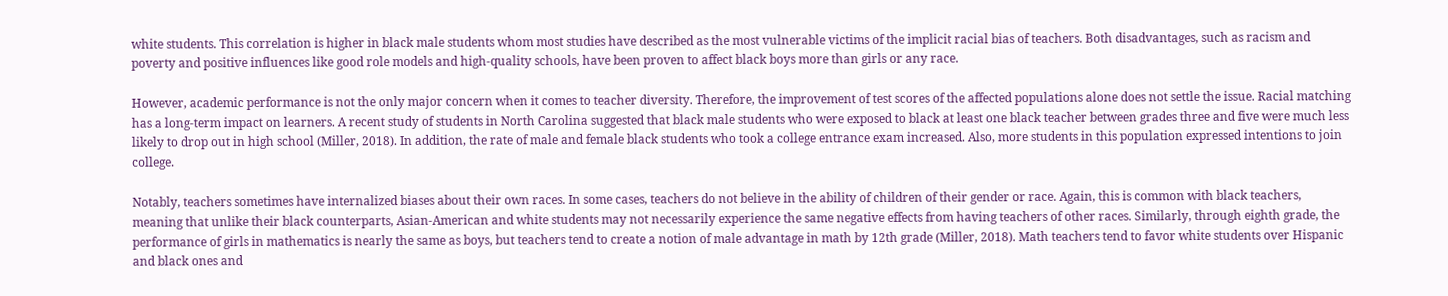white students. This correlation is higher in black male students whom most studies have described as the most vulnerable victims of the implicit racial bias of teachers. Both disadvantages, such as racism and poverty and positive influences like good role models and high-quality schools, have been proven to affect black boys more than girls or any race.

However, academic performance is not the only major concern when it comes to teacher diversity. Therefore, the improvement of test scores of the affected populations alone does not settle the issue. Racial matching has a long-term impact on learners. A recent study of students in North Carolina suggested that black male students who were exposed to black at least one black teacher between grades three and five were much less likely to drop out in high school (Miller, 2018). In addition, the rate of male and female black students who took a college entrance exam increased. Also, more students in this population expressed intentions to join college.

Notably, teachers sometimes have internalized biases about their own races. In some cases, teachers do not believe in the ability of children of their gender or race. Again, this is common with black teachers, meaning that unlike their black counterparts, Asian-American and white students may not necessarily experience the same negative effects from having teachers of other races. Similarly, through eighth grade, the performance of girls in mathematics is nearly the same as boys, but teachers tend to create a notion of male advantage in math by 12th grade (Miller, 2018). Math teachers tend to favor white students over Hispanic and black ones and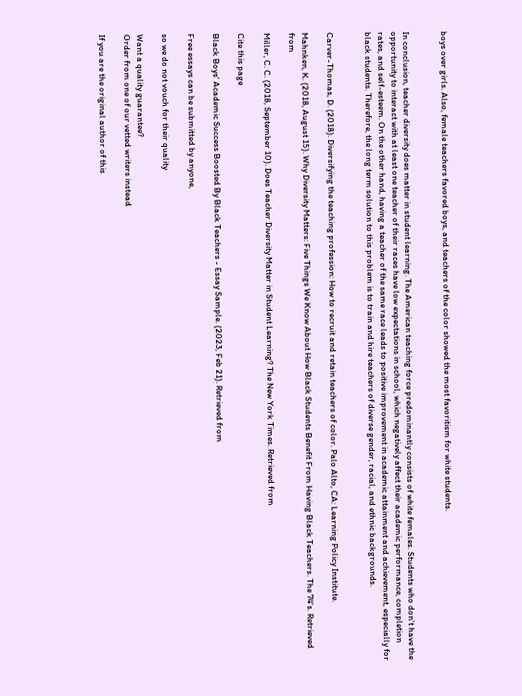boys over girls. Also, female teachers favored boys, and teachers of the color showed the most favoritism for white students.


In conclusion, teacher diversity does matter in student learning. The American teaching force predominantly consists of white females. Students who don't have the opportunity to interact with at least one teacher of their races have low expectations in school, which negatively affect their academic performance, completion rates, and self-esteem. On the other hand, having a teacher of the same race leads to positive improvement in academic attainment and achievement, especially for black students. Therefore, the long term solution to this problem is to train and hire teachers of diverse gender, racial, and ethnic backgrounds.


Carver-Thomas, D. (2018). Diversifying the teaching profession: How to recruit and retain teachers of color. Palo Alto, CA: Learning Policy Institute.

Mahnken, K. (2018, August 15). Why Diversity Matters: Five Things We Know About How Black Students Benefit From Having Black Teachers. The 74's. Retrieved from

Miller, C. C. (2018, September 10). Does Teacher Diversity Matter in Student Learning? The New York Times. Retrieved from

Cite this page

Black Boys' Academic Success Boosted By Black Teachers - Essay Sample. (2023, Feb 21). Retrieved from

Free essays can be submitted by anyone,

so we do not vouch for their quality

Want a quality guarantee?
Order from one of our vetted writers instead

If you are the original author of this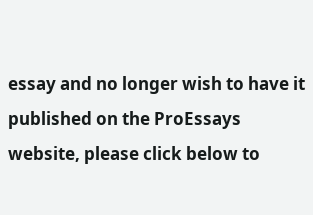essay and no longer wish to have it published on the ProEssays website, please click below to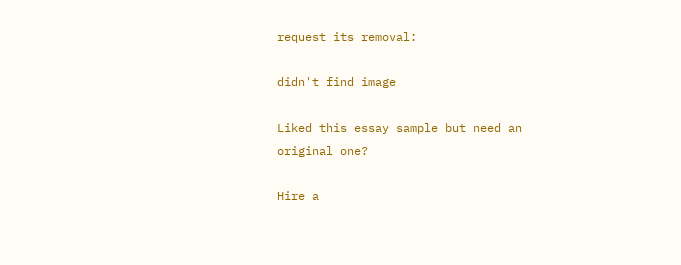request its removal:

didn't find image

Liked this essay sample but need an original one?

Hire a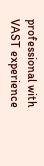professional with VAST experience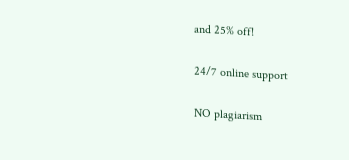and 25% off!

24/7 online support

NO plagiarism